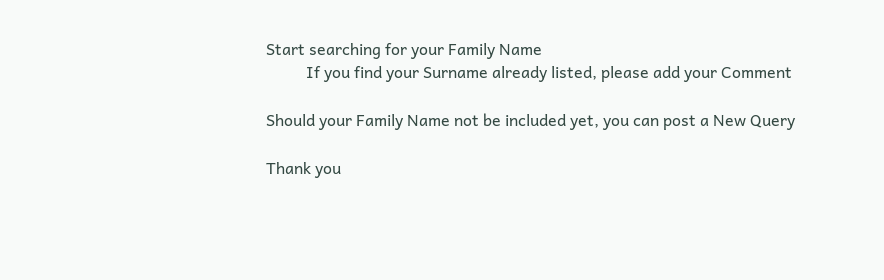Start searching for your Family Name
          If you find your Surname already listed, please add your Comment

Should your Family Name not be included yet, you can post a New Query

Thank you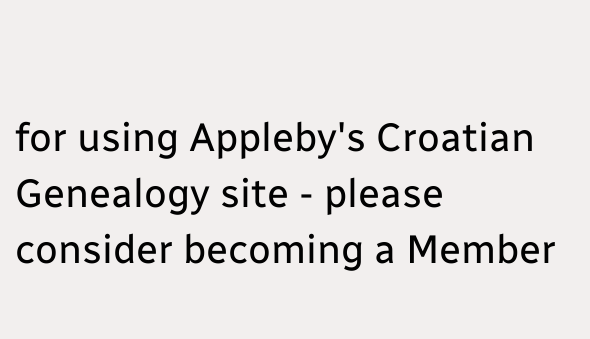for using Appleby's Croatian Genealogy site - please consider becoming a Member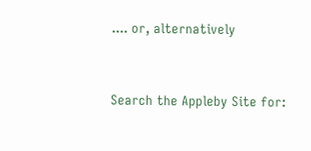.... or, alternatively


Search the Appleby Site for: